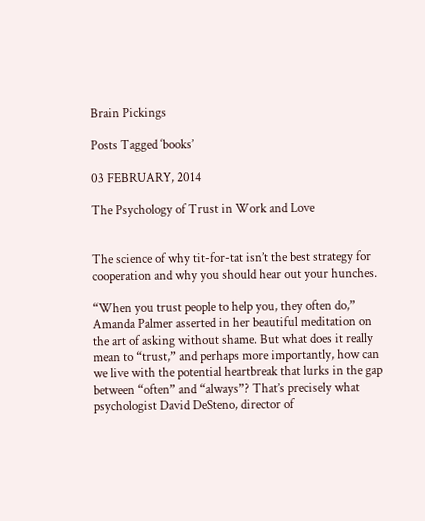Brain Pickings

Posts Tagged ‘books’

03 FEBRUARY, 2014

The Psychology of Trust in Work and Love


The science of why tit-for-tat isn’t the best strategy for cooperation and why you should hear out your hunches.

“When you trust people to help you, they often do,” Amanda Palmer asserted in her beautiful meditation on the art of asking without shame. But what does it really mean to “trust,” and perhaps more importantly, how can we live with the potential heartbreak that lurks in the gap between “often” and “always”? That’s precisely what psychologist David DeSteno, director of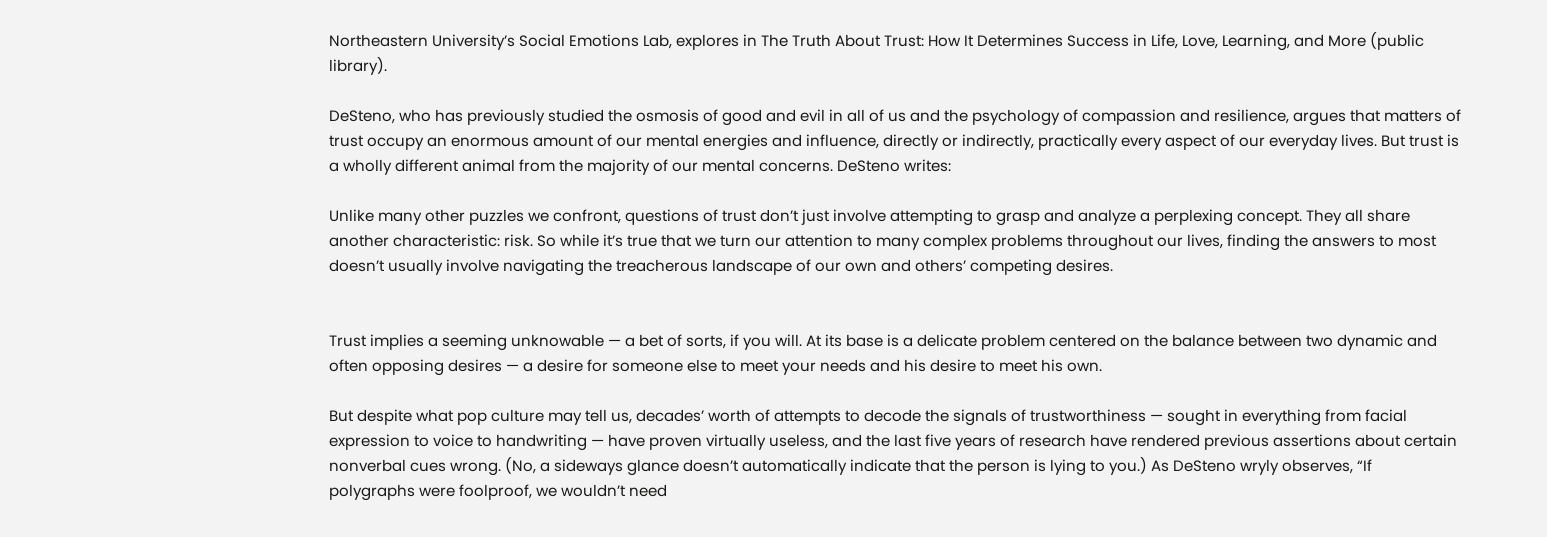Northeastern University’s Social Emotions Lab, explores in The Truth About Trust: How It Determines Success in Life, Love, Learning, and More (public library).

DeSteno, who has previously studied the osmosis of good and evil in all of us and the psychology of compassion and resilience, argues that matters of trust occupy an enormous amount of our mental energies and influence, directly or indirectly, practically every aspect of our everyday lives. But trust is a wholly different animal from the majority of our mental concerns. DeSteno writes:

Unlike many other puzzles we confront, questions of trust don’t just involve attempting to grasp and analyze a perplexing concept. They all share another characteristic: risk. So while it’s true that we turn our attention to many complex problems throughout our lives, finding the answers to most doesn’t usually involve navigating the treacherous landscape of our own and others’ competing desires.


Trust implies a seeming unknowable — a bet of sorts, if you will. At its base is a delicate problem centered on the balance between two dynamic and often opposing desires — a desire for someone else to meet your needs and his desire to meet his own.

But despite what pop culture may tell us, decades’ worth of attempts to decode the signals of trustworthiness — sought in everything from facial expression to voice to handwriting — have proven virtually useless, and the last five years of research have rendered previous assertions about certain nonverbal cues wrong. (No, a sideways glance doesn’t automatically indicate that the person is lying to you.) As DeSteno wryly observes, “If polygraphs were foolproof, we wouldn’t need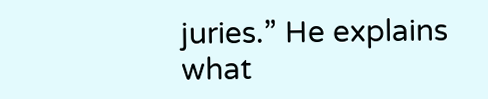juries.” He explains what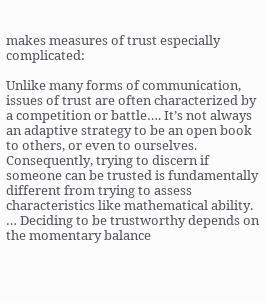makes measures of trust especially complicated:

Unlike many forms of communication, issues of trust are often characterized by a competition or battle…. It’s not always an adaptive strategy to be an open book to others, or even to ourselves. Consequently, trying to discern if someone can be trusted is fundamentally different from trying to assess characteristics like mathematical ability. … Deciding to be trustworthy depends on the momentary balance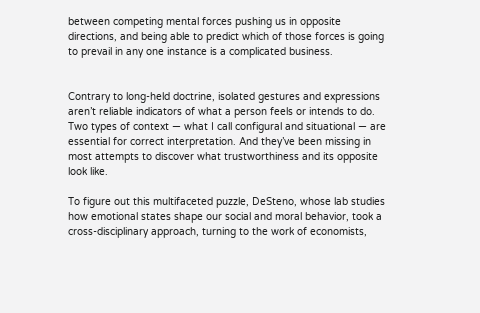between competing mental forces pushing us in opposite directions, and being able to predict which of those forces is going to prevail in any one instance is a complicated business.


Contrary to long-held doctrine, isolated gestures and expressions aren’t reliable indicators of what a person feels or intends to do. Two types of context — what I call configural and situational — are essential for correct interpretation. And they’ve been missing in most attempts to discover what trustworthiness and its opposite look like.

To figure out this multifaceted puzzle, DeSteno, whose lab studies how emotional states shape our social and moral behavior, took a cross-disciplinary approach, turning to the work of economists,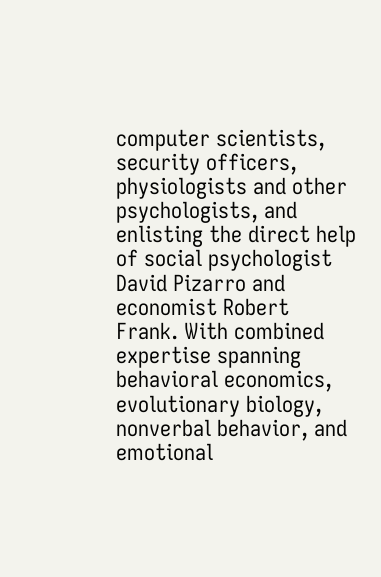computer scientists, security officers, physiologists and other psychologists, and enlisting the direct help of social psychologist David Pizarro and economist Robert Frank. With combined expertise spanning behavioral economics, evolutionary biology, nonverbal behavior, and emotional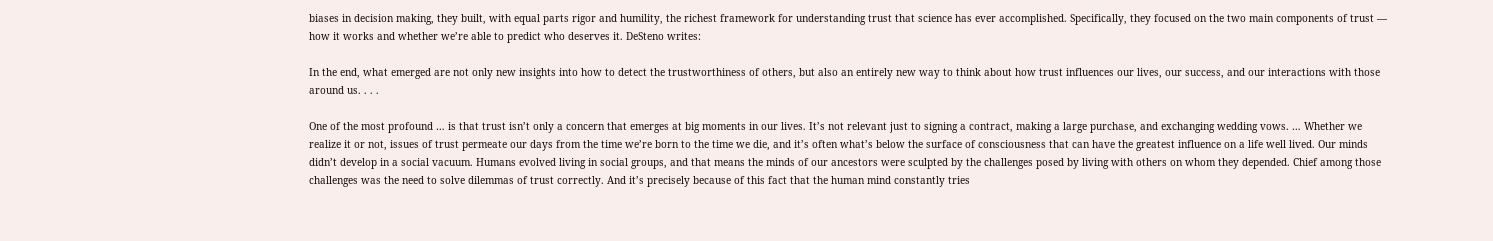biases in decision making, they built, with equal parts rigor and humility, the richest framework for understanding trust that science has ever accomplished. Specifically, they focused on the two main components of trust — how it works and whether we’re able to predict who deserves it. DeSteno writes:

In the end, what emerged are not only new insights into how to detect the trustworthiness of others, but also an entirely new way to think about how trust influences our lives, our success, and our interactions with those around us. . . .

One of the most profound … is that trust isn’t only a concern that emerges at big moments in our lives. It’s not relevant just to signing a contract, making a large purchase, and exchanging wedding vows. … Whether we realize it or not, issues of trust permeate our days from the time we’re born to the time we die, and it’s often what’s below the surface of consciousness that can have the greatest influence on a life well lived. Our minds didn’t develop in a social vacuum. Humans evolved living in social groups, and that means the minds of our ancestors were sculpted by the challenges posed by living with others on whom they depended. Chief among those challenges was the need to solve dilemmas of trust correctly. And it’s precisely because of this fact that the human mind constantly tries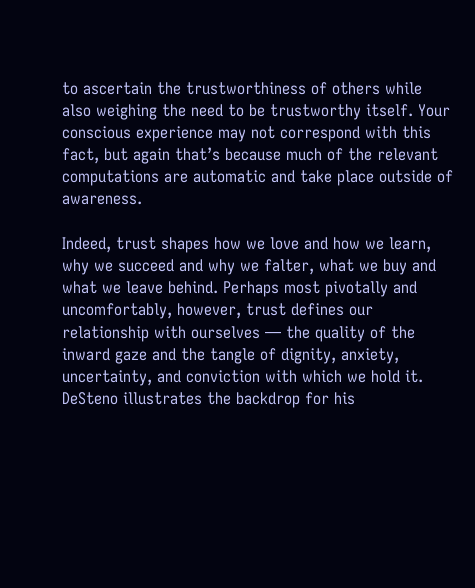to ascertain the trustworthiness of others while also weighing the need to be trustworthy itself. Your conscious experience may not correspond with this fact, but again that’s because much of the relevant computations are automatic and take place outside of awareness.

Indeed, trust shapes how we love and how we learn, why we succeed and why we falter, what we buy and what we leave behind. Perhaps most pivotally and uncomfortably, however, trust defines our relationship with ourselves — the quality of the inward gaze and the tangle of dignity, anxiety, uncertainty, and conviction with which we hold it. DeSteno illustrates the backdrop for his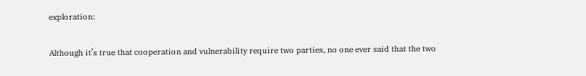exploration:

Although it’s true that cooperation and vulnerability require two parties, no one ever said that the two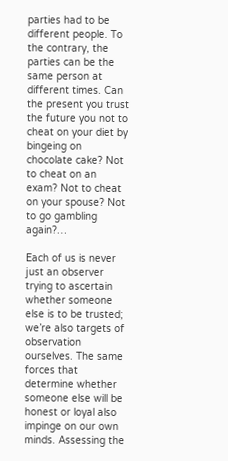parties had to be different people. To the contrary, the parties can be the same person at different times. Can the present you trust the future you not to cheat on your diet by bingeing on chocolate cake? Not to cheat on an exam? Not to cheat on your spouse? Not to go gambling again?…

Each of us is never just an observer trying to ascertain whether someone else is to be trusted; we’re also targets of observation ourselves. The same forces that determine whether someone else will be honest or loyal also impinge on our own minds. Assessing the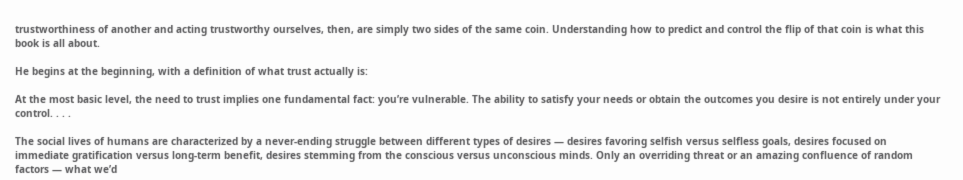trustworthiness of another and acting trustworthy ourselves, then, are simply two sides of the same coin. Understanding how to predict and control the flip of that coin is what this book is all about.

He begins at the beginning, with a definition of what trust actually is:

At the most basic level, the need to trust implies one fundamental fact: you’re vulnerable. The ability to satisfy your needs or obtain the outcomes you desire is not entirely under your control. . . .

The social lives of humans are characterized by a never-ending struggle between different types of desires — desires favoring selfish versus selfless goals, desires focused on immediate gratification versus long-term benefit, desires stemming from the conscious versus unconscious minds. Only an overriding threat or an amazing confluence of random factors — what we’d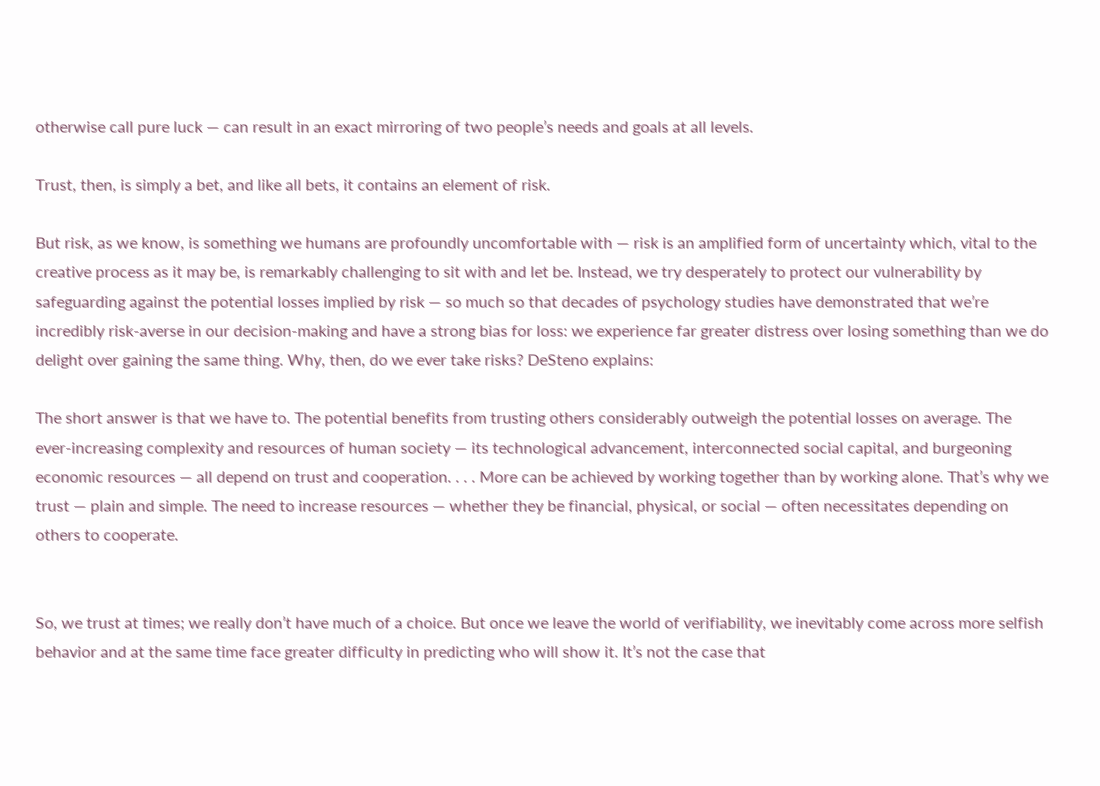otherwise call pure luck — can result in an exact mirroring of two people’s needs and goals at all levels.

Trust, then, is simply a bet, and like all bets, it contains an element of risk.

But risk, as we know, is something we humans are profoundly uncomfortable with — risk is an amplified form of uncertainty which, vital to the creative process as it may be, is remarkably challenging to sit with and let be. Instead, we try desperately to protect our vulnerability by safeguarding against the potential losses implied by risk — so much so that decades of psychology studies have demonstrated that we’re incredibly risk-averse in our decision-making and have a strong bias for loss: we experience far greater distress over losing something than we do delight over gaining the same thing. Why, then, do we ever take risks? DeSteno explains:

The short answer is that we have to. The potential benefits from trusting others considerably outweigh the potential losses on average. The ever-increasing complexity and resources of human society — its technological advancement, interconnected social capital, and burgeoning economic resources — all depend on trust and cooperation. . . . More can be achieved by working together than by working alone. That’s why we trust — plain and simple. The need to increase resources — whether they be financial, physical, or social — often necessitates depending on others to cooperate.


So, we trust at times; we really don’t have much of a choice. But once we leave the world of verifiability, we inevitably come across more selfish behavior and at the same time face greater difficulty in predicting who will show it. It’s not the case that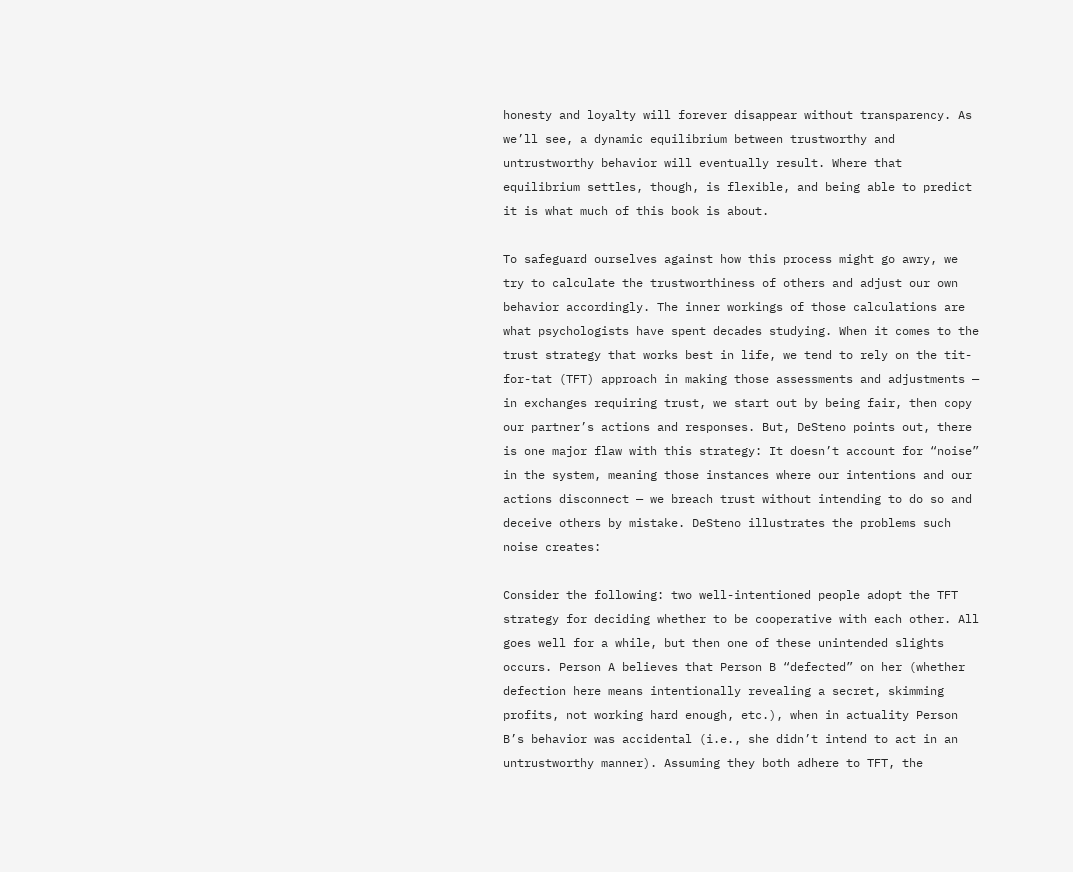honesty and loyalty will forever disappear without transparency. As we’ll see, a dynamic equilibrium between trustworthy and untrustworthy behavior will eventually result. Where that equilibrium settles, though, is flexible, and being able to predict it is what much of this book is about.

To safeguard ourselves against how this process might go awry, we try to calculate the trustworthiness of others and adjust our own behavior accordingly. The inner workings of those calculations are what psychologists have spent decades studying. When it comes to the trust strategy that works best in life, we tend to rely on the tit-for-tat (TFT) approach in making those assessments and adjustments — in exchanges requiring trust, we start out by being fair, then copy our partner’s actions and responses. But, DeSteno points out, there is one major flaw with this strategy: It doesn’t account for “noise” in the system, meaning those instances where our intentions and our actions disconnect — we breach trust without intending to do so and deceive others by mistake. DeSteno illustrates the problems such noise creates:

Consider the following: two well-intentioned people adopt the TFT strategy for deciding whether to be cooperative with each other. All goes well for a while, but then one of these unintended slights occurs. Person A believes that Person B “defected” on her (whether defection here means intentionally revealing a secret, skimming profits, not working hard enough, etc.), when in actuality Person B’s behavior was accidental (i.e., she didn’t intend to act in an untrustworthy manner). Assuming they both adhere to TFT, the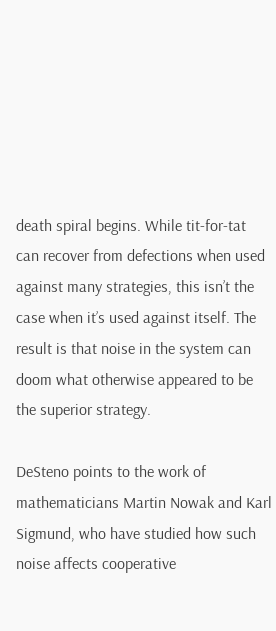death spiral begins. While tit-for-tat can recover from defections when used against many strategies, this isn’t the case when it’s used against itself. The result is that noise in the system can doom what otherwise appeared to be the superior strategy.

DeSteno points to the work of mathematicians Martin Nowak and Karl Sigmund, who have studied how such noise affects cooperative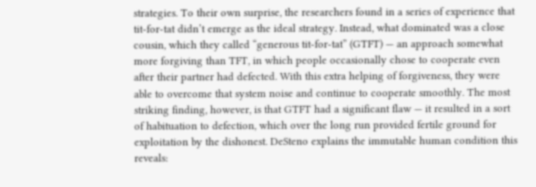strategies. To their own surprise, the researchers found in a series of experience that tit-for-tat didn’t emerge as the ideal strategy. Instead, what dominated was a close cousin, which they called “generous tit-for-tat” (GTFT) — an approach somewhat more forgiving than TFT, in which people occasionally chose to cooperate even after their partner had defected. With this extra helping of forgiveness, they were able to overcome that system noise and continue to cooperate smoothly. The most striking finding, however, is that GTFT had a significant flaw — it resulted in a sort of habituation to defection, which over the long run provided fertile ground for exploitation by the dishonest. DeSteno explains the immutable human condition this reveals: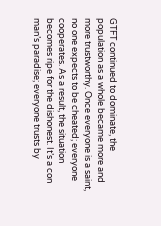GTFT continued to dominate, the population as a whole became more and more trustworthy. Once everyone is a saint, no one expects to be cheated; everyone cooperates. As a result, the situation becomes ripe for the dishonest. It’s a con man’s paradise; everyone trusts by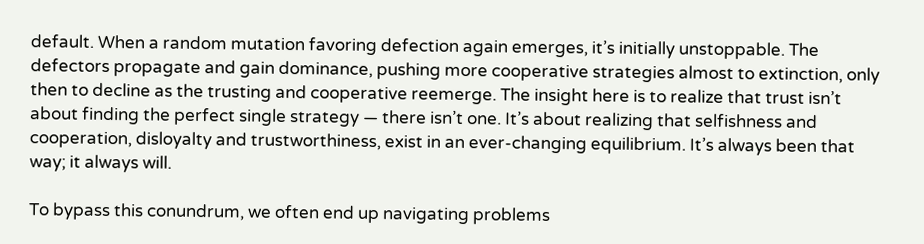default. When a random mutation favoring defection again emerges, it’s initially unstoppable. The defectors propagate and gain dominance, pushing more cooperative strategies almost to extinction, only then to decline as the trusting and cooperative reemerge. The insight here is to realize that trust isn’t about finding the perfect single strategy — there isn’t one. It’s about realizing that selfishness and cooperation, disloyalty and trustworthiness, exist in an ever-changing equilibrium. It’s always been that way; it always will.

To bypass this conundrum, we often end up navigating problems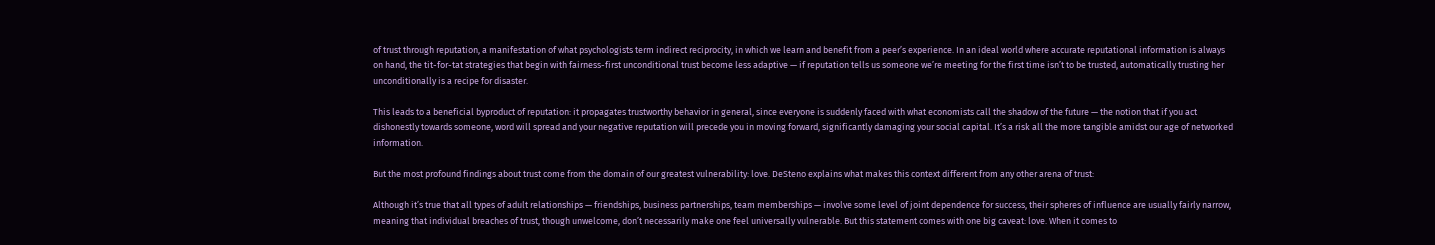of trust through reputation, a manifestation of what psychologists term indirect reciprocity, in which we learn and benefit from a peer’s experience. In an ideal world where accurate reputational information is always on hand, the tit-for-tat strategies that begin with fairness-first unconditional trust become less adaptive — if reputation tells us someone we’re meeting for the first time isn’t to be trusted, automatically trusting her unconditionally is a recipe for disaster.

This leads to a beneficial byproduct of reputation: it propagates trustworthy behavior in general, since everyone is suddenly faced with what economists call the shadow of the future — the notion that if you act dishonestly towards someone, word will spread and your negative reputation will precede you in moving forward, significantly damaging your social capital. It’s a risk all the more tangible amidst our age of networked information.

But the most profound findings about trust come from the domain of our greatest vulnerability: love. DeSteno explains what makes this context different from any other arena of trust:

Although it’s true that all types of adult relationships — friendships, business partnerships, team memberships — involve some level of joint dependence for success, their spheres of influence are usually fairly narrow, meaning that individual breaches of trust, though unwelcome, don’t necessarily make one feel universally vulnerable. But this statement comes with one big caveat: love. When it comes to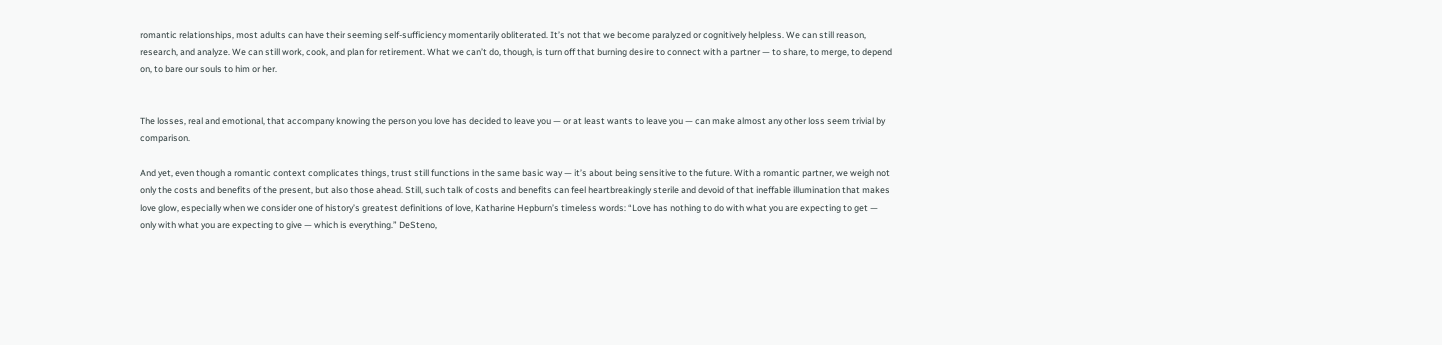romantic relationships, most adults can have their seeming self-sufficiency momentarily obliterated. It’s not that we become paralyzed or cognitively helpless. We can still reason, research, and analyze. We can still work, cook, and plan for retirement. What we can’t do, though, is turn off that burning desire to connect with a partner — to share, to merge, to depend on, to bare our souls to him or her.


The losses, real and emotional, that accompany knowing the person you love has decided to leave you — or at least wants to leave you — can make almost any other loss seem trivial by comparison.

And yet, even though a romantic context complicates things, trust still functions in the same basic way — it’s about being sensitive to the future. With a romantic partner, we weigh not only the costs and benefits of the present, but also those ahead. Still, such talk of costs and benefits can feel heartbreakingly sterile and devoid of that ineffable illumination that makes love glow, especially when we consider one of history’s greatest definitions of love, Katharine Hepburn’s timeless words: “Love has nothing to do with what you are expecting to get — only with what you are expecting to give — which is everything.” DeSteno,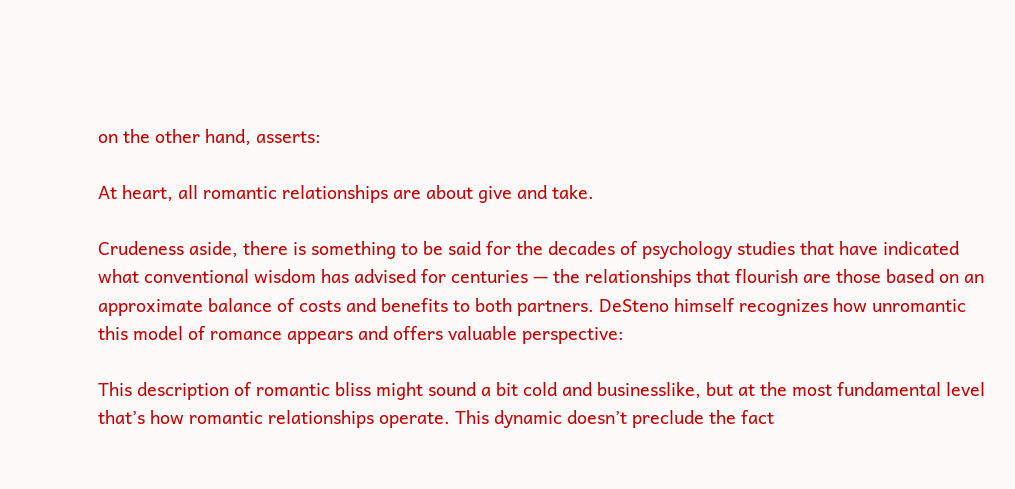on the other hand, asserts:

At heart, all romantic relationships are about give and take.

Crudeness aside, there is something to be said for the decades of psychology studies that have indicated what conventional wisdom has advised for centuries — the relationships that flourish are those based on an approximate balance of costs and benefits to both partners. DeSteno himself recognizes how unromantic this model of romance appears and offers valuable perspective:

This description of romantic bliss might sound a bit cold and businesslike, but at the most fundamental level that’s how romantic relationships operate. This dynamic doesn’t preclude the fact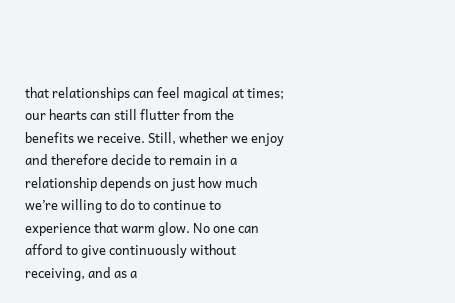that relationships can feel magical at times; our hearts can still flutter from the benefits we receive. Still, whether we enjoy and therefore decide to remain in a relationship depends on just how much we’re willing to do to continue to experience that warm glow. No one can afford to give continuously without receiving, and as a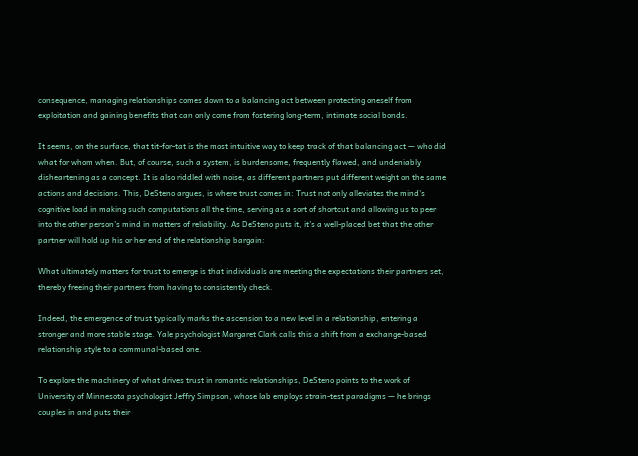consequence, managing relationships comes down to a balancing act between protecting oneself from exploitation and gaining benefits that can only come from fostering long-term, intimate social bonds.

It seems, on the surface, that tit-for-tat is the most intuitive way to keep track of that balancing act — who did what for whom when. But, of course, such a system, is burdensome, frequently flawed, and undeniably disheartening as a concept. It is also riddled with noise, as different partners put different weight on the same actions and decisions. This, DeSteno argues, is where trust comes in: Trust not only alleviates the mind’s cognitive load in making such computations all the time, serving as a sort of shortcut and allowing us to peer into the other person’s mind in matters of reliability. As DeSteno puts it, it’s a well-placed bet that the other partner will hold up his or her end of the relationship bargain:

What ultimately matters for trust to emerge is that individuals are meeting the expectations their partners set, thereby freeing their partners from having to consistently check.

Indeed, the emergence of trust typically marks the ascension to a new level in a relationship, entering a stronger and more stable stage. Yale psychologist Margaret Clark calls this a shift from a exchange-based relationship style to a communal-based one.

To explore the machinery of what drives trust in romantic relationships, DeSteno points to the work of University of Minnesota psychologist Jeffry Simpson, whose lab employs strain-test paradigms — he brings couples in and puts their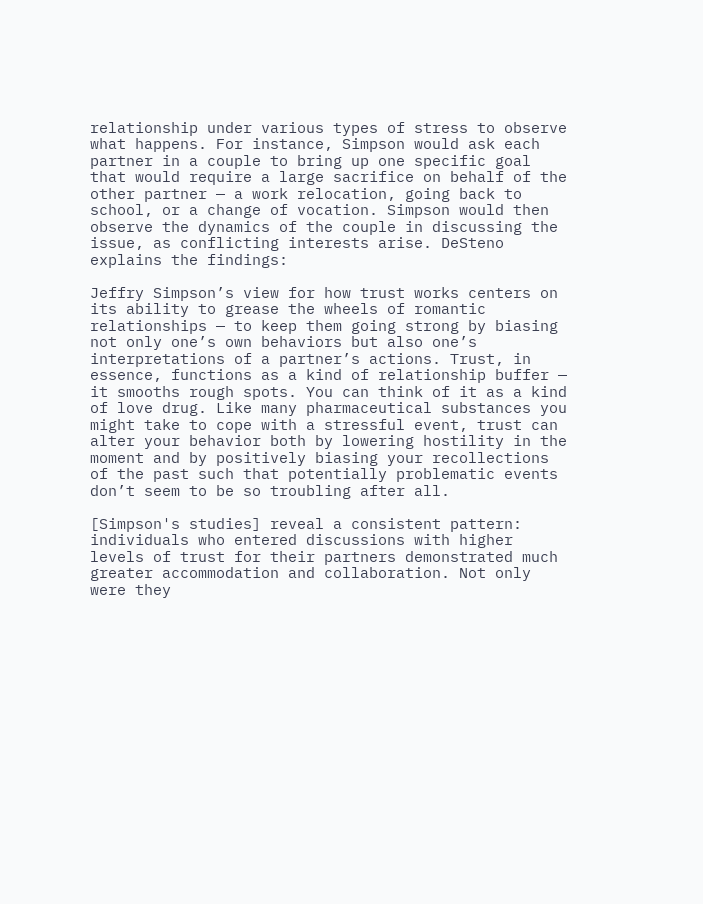relationship under various types of stress to observe what happens. For instance, Simpson would ask each partner in a couple to bring up one specific goal that would require a large sacrifice on behalf of the other partner — a work relocation, going back to school, or a change of vocation. Simpson would then observe the dynamics of the couple in discussing the issue, as conflicting interests arise. DeSteno explains the findings:

Jeffry Simpson’s view for how trust works centers on its ability to grease the wheels of romantic relationships — to keep them going strong by biasing not only one’s own behaviors but also one’s interpretations of a partner’s actions. Trust, in essence, functions as a kind of relationship buffer — it smooths rough spots. You can think of it as a kind of love drug. Like many pharmaceutical substances you might take to cope with a stressful event, trust can alter your behavior both by lowering hostility in the moment and by positively biasing your recollections of the past such that potentially problematic events don’t seem to be so troubling after all.

[Simpson's studies] reveal a consistent pattern: individuals who entered discussions with higher levels of trust for their partners demonstrated much greater accommodation and collaboration. Not only were they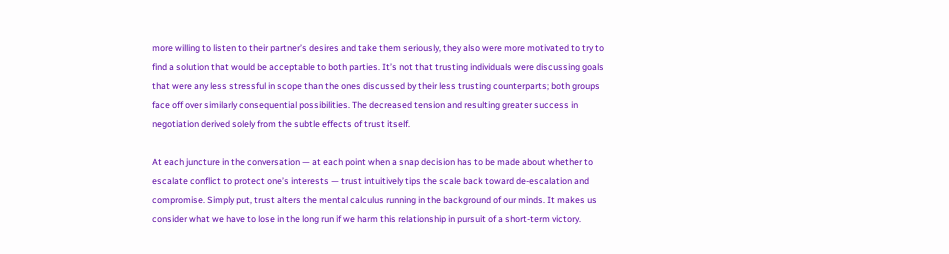more willing to listen to their partner’s desires and take them seriously, they also were more motivated to try to find a solution that would be acceptable to both parties. It’s not that trusting individuals were discussing goals that were any less stressful in scope than the ones discussed by their less trusting counterparts; both groups face off over similarly consequential possibilities. The decreased tension and resulting greater success in negotiation derived solely from the subtle effects of trust itself.

At each juncture in the conversation — at each point when a snap decision has to be made about whether to escalate conflict to protect one’s interests — trust intuitively tips the scale back toward de-escalation and compromise. Simply put, trust alters the mental calculus running in the background of our minds. It makes us consider what we have to lose in the long run if we harm this relationship in pursuit of a short-term victory.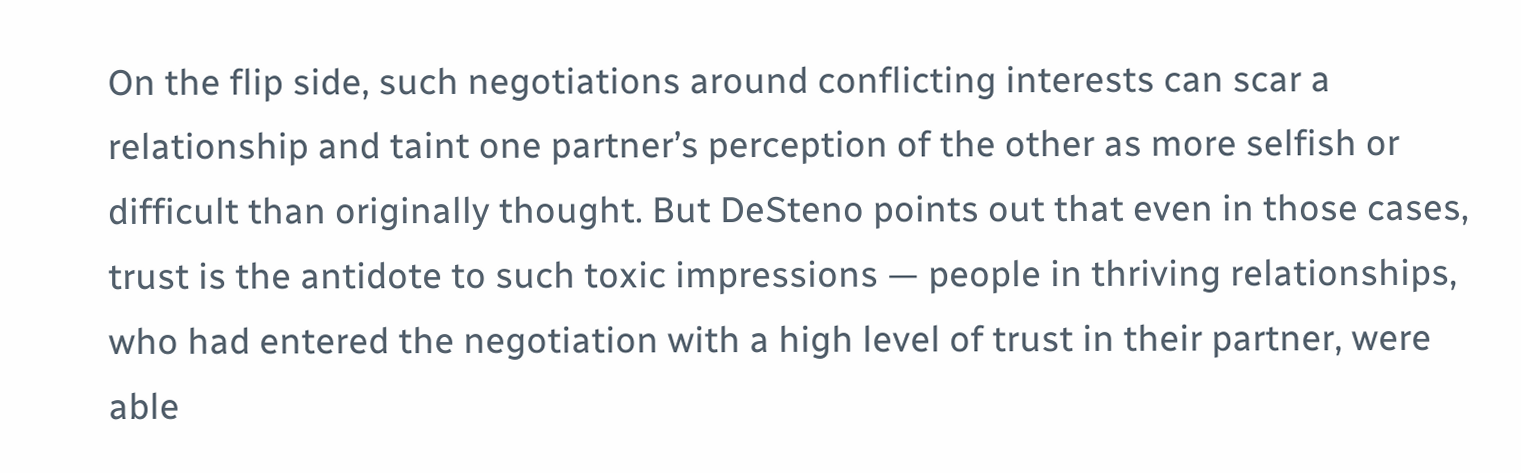On the flip side, such negotiations around conflicting interests can scar a relationship and taint one partner’s perception of the other as more selfish or difficult than originally thought. But DeSteno points out that even in those cases, trust is the antidote to such toxic impressions — people in thriving relationships, who had entered the negotiation with a high level of trust in their partner, were able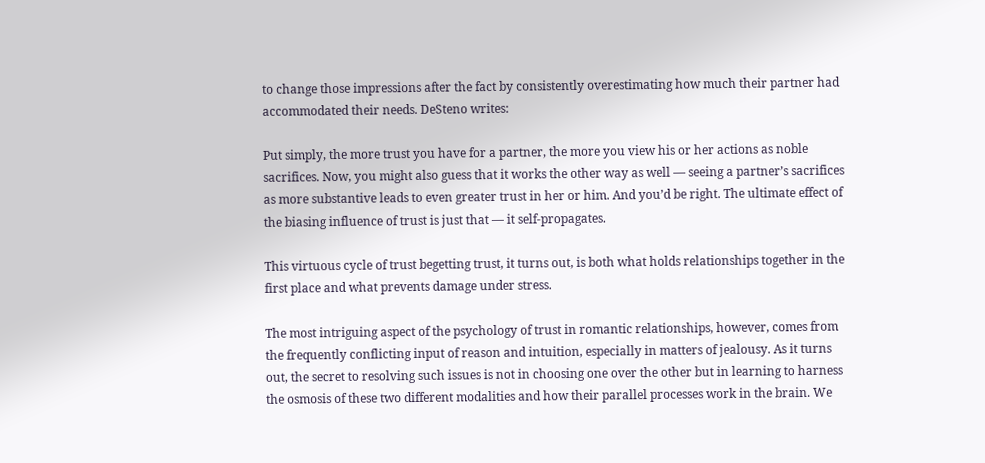to change those impressions after the fact by consistently overestimating how much their partner had accommodated their needs. DeSteno writes:

Put simply, the more trust you have for a partner, the more you view his or her actions as noble sacrifices. Now, you might also guess that it works the other way as well — seeing a partner’s sacrifices as more substantive leads to even greater trust in her or him. And you’d be right. The ultimate effect of the biasing influence of trust is just that — it self-propagates.

This virtuous cycle of trust begetting trust, it turns out, is both what holds relationships together in the first place and what prevents damage under stress.

The most intriguing aspect of the psychology of trust in romantic relationships, however, comes from the frequently conflicting input of reason and intuition, especially in matters of jealousy. As it turns out, the secret to resolving such issues is not in choosing one over the other but in learning to harness the osmosis of these two different modalities and how their parallel processes work in the brain. We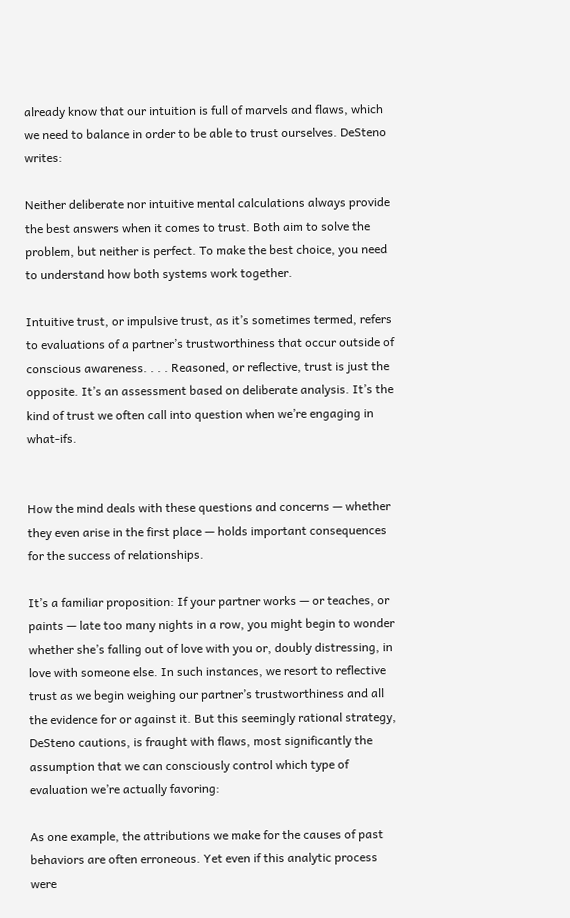already know that our intuition is full of marvels and flaws, which we need to balance in order to be able to trust ourselves. DeSteno writes:

Neither deliberate nor intuitive mental calculations always provide the best answers when it comes to trust. Both aim to solve the problem, but neither is perfect. To make the best choice, you need to understand how both systems work together.

Intuitive trust, or impulsive trust, as it’s sometimes termed, refers to evaluations of a partner’s trustworthiness that occur outside of conscious awareness. . . . Reasoned, or reflective, trust is just the opposite. It’s an assessment based on deliberate analysis. It’s the kind of trust we often call into question when we’re engaging in what-ifs.


How the mind deals with these questions and concerns — whether they even arise in the first place — holds important consequences for the success of relationships.

It’s a familiar proposition: If your partner works — or teaches, or paints — late too many nights in a row, you might begin to wonder whether she’s falling out of love with you or, doubly distressing, in love with someone else. In such instances, we resort to reflective trust as we begin weighing our partner’s trustworthiness and all the evidence for or against it. But this seemingly rational strategy, DeSteno cautions, is fraught with flaws, most significantly the assumption that we can consciously control which type of evaluation we’re actually favoring:

As one example, the attributions we make for the causes of past behaviors are often erroneous. Yet even if this analytic process were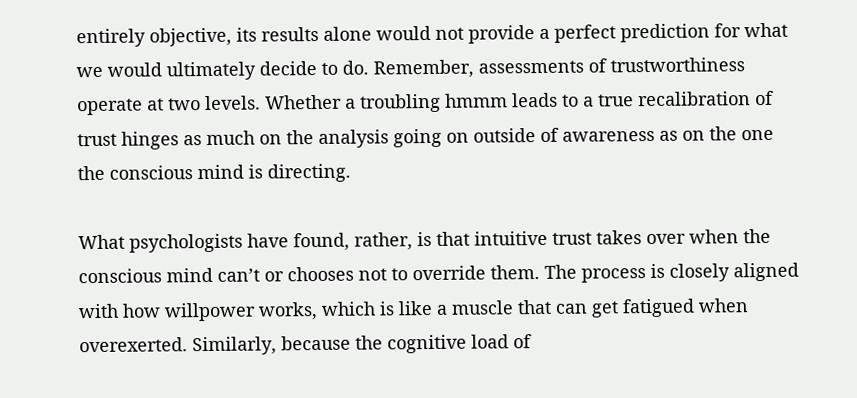entirely objective, its results alone would not provide a perfect prediction for what we would ultimately decide to do. Remember, assessments of trustworthiness operate at two levels. Whether a troubling hmmm leads to a true recalibration of trust hinges as much on the analysis going on outside of awareness as on the one the conscious mind is directing.

What psychologists have found, rather, is that intuitive trust takes over when the conscious mind can’t or chooses not to override them. The process is closely aligned with how willpower works, which is like a muscle that can get fatigued when overexerted. Similarly, because the cognitive load of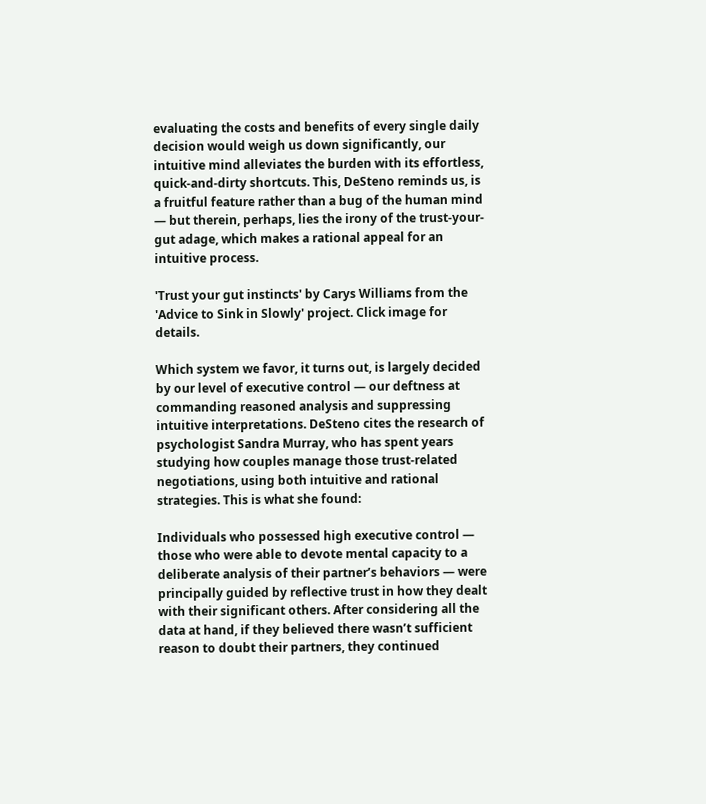evaluating the costs and benefits of every single daily decision would weigh us down significantly, our intuitive mind alleviates the burden with its effortless, quick-and-dirty shortcuts. This, DeSteno reminds us, is a fruitful feature rather than a bug of the human mind — but therein, perhaps, lies the irony of the trust-your-gut adage, which makes a rational appeal for an intuitive process.

'Trust your gut instincts' by Carys Williams from the 'Advice to Sink in Slowly' project. Click image for details.

Which system we favor, it turns out, is largely decided by our level of executive control — our deftness at commanding reasoned analysis and suppressing intuitive interpretations. DeSteno cites the research of psychologist Sandra Murray, who has spent years studying how couples manage those trust-related negotiations, using both intuitive and rational strategies. This is what she found:

Individuals who possessed high executive control — those who were able to devote mental capacity to a deliberate analysis of their partner’s behaviors — were principally guided by reflective trust in how they dealt with their significant others. After considering all the data at hand, if they believed there wasn’t sufficient reason to doubt their partners, they continued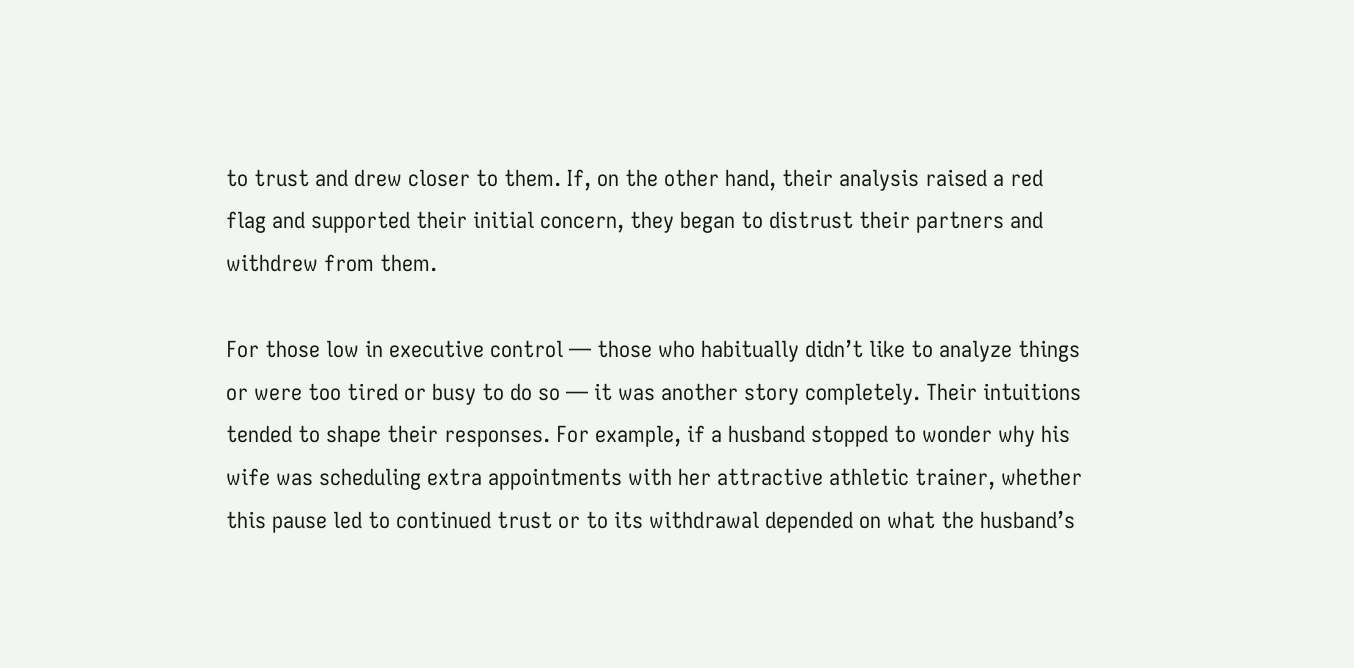to trust and drew closer to them. If, on the other hand, their analysis raised a red flag and supported their initial concern, they began to distrust their partners and withdrew from them.

For those low in executive control — those who habitually didn’t like to analyze things or were too tired or busy to do so — it was another story completely. Their intuitions tended to shape their responses. For example, if a husband stopped to wonder why his wife was scheduling extra appointments with her attractive athletic trainer, whether this pause led to continued trust or to its withdrawal depended on what the husband’s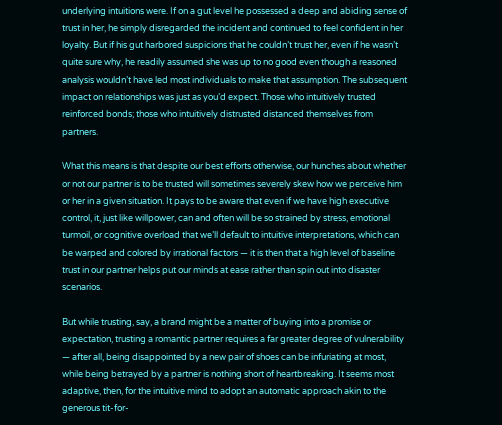underlying intuitions were. If on a gut level he possessed a deep and abiding sense of trust in her, he simply disregarded the incident and continued to feel confident in her loyalty. But if his gut harbored suspicions that he couldn’t trust her, even if he wasn’t quite sure why, he readily assumed she was up to no good even though a reasoned analysis wouldn’t have led most individuals to make that assumption. The subsequent impact on relationships was just as you’d expect. Those who intuitively trusted reinforced bonds; those who intuitively distrusted distanced themselves from partners.

What this means is that despite our best efforts otherwise, our hunches about whether or not our partner is to be trusted will sometimes severely skew how we perceive him or her in a given situation. It pays to be aware that even if we have high executive control, it, just like willpower, can and often will be so strained by stress, emotional turmoil, or cognitive overload that we’ll default to intuitive interpretations, which can be warped and colored by irrational factors — it is then that a high level of baseline trust in our partner helps put our minds at ease rather than spin out into disaster scenarios.

But while trusting, say, a brand might be a matter of buying into a promise or expectation, trusting a romantic partner requires a far greater degree of vulnerability — after all, being disappointed by a new pair of shoes can be infuriating at most, while being betrayed by a partner is nothing short of heartbreaking. It seems most adaptive, then, for the intuitive mind to adopt an automatic approach akin to the generous tit-for-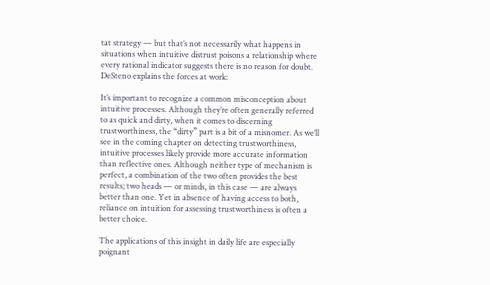tat strategy — but that’s not necessarily what happens in situations when intuitive distrust poisons a relationship where every rational indicator suggests there is no reason for doubt. DeSteno explains the forces at work:

It’s important to recognize a common misconception about intuitive processes. Although they’re often generally referred to as quick and dirty, when it comes to discerning trustworthiness, the “dirty” part is a bit of a misnomer. As we’ll see in the coming chapter on detecting trustworthiness, intuitive processes likely provide more accurate information than reflective ones. Although neither type of mechanism is perfect, a combination of the two often provides the best results; two heads — or minds, in this case — are always better than one. Yet in absence of having access to both, reliance on intuition for assessing trustworthiness is often a better choice.

The applications of this insight in daily life are especially poignant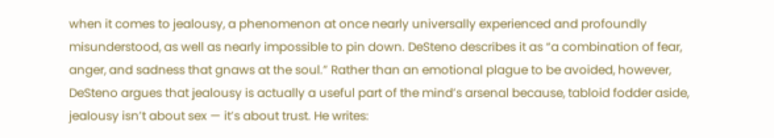when it comes to jealousy, a phenomenon at once nearly universally experienced and profoundly misunderstood, as well as nearly impossible to pin down. DeSteno describes it as “a combination of fear, anger, and sadness that gnaws at the soul.” Rather than an emotional plague to be avoided, however, DeSteno argues that jealousy is actually a useful part of the mind’s arsenal because, tabloid fodder aside, jealousy isn’t about sex — it’s about trust. He writes: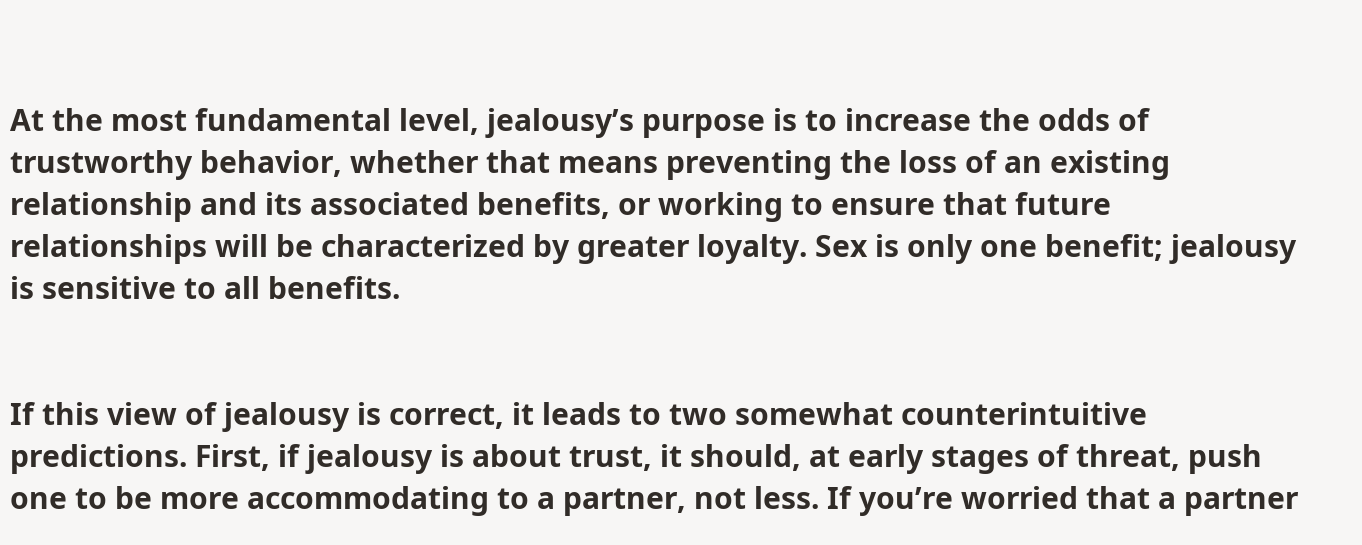At the most fundamental level, jealousy’s purpose is to increase the odds of trustworthy behavior, whether that means preventing the loss of an existing relationship and its associated benefits, or working to ensure that future relationships will be characterized by greater loyalty. Sex is only one benefit; jealousy is sensitive to all benefits.


If this view of jealousy is correct, it leads to two somewhat counterintuitive predictions. First, if jealousy is about trust, it should, at early stages of threat, push one to be more accommodating to a partner, not less. If you’re worried that a partner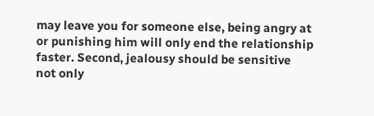may leave you for someone else, being angry at or punishing him will only end the relationship faster. Second, jealousy should be sensitive not only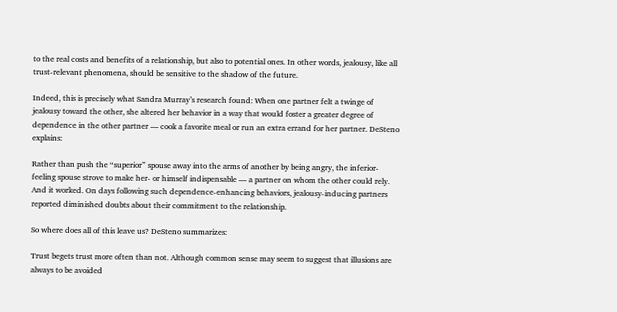to the real costs and benefits of a relationship, but also to potential ones. In other words, jealousy, like all trust-relevant phenomena, should be sensitive to the shadow of the future.

Indeed, this is precisely what Sandra Murray’s research found: When one partner felt a twinge of jealousy toward the other, she altered her behavior in a way that would foster a greater degree of dependence in the other partner — cook a favorite meal or run an extra errand for her partner. DeSteno explains:

Rather than push the “superior” spouse away into the arms of another by being angry, the inferior-feeling spouse strove to make her- or himself indispensable — a partner on whom the other could rely. And it worked. On days following such dependence-enhancing behaviors, jealousy-inducing partners reported diminished doubts about their commitment to the relationship.

So where does all of this leave us? DeSteno summarizes:

Trust begets trust more often than not. Although common sense may seem to suggest that illusions are always to be avoided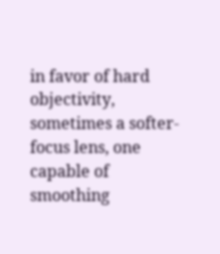in favor of hard objectivity, sometimes a softer-focus lens, one capable of smoothing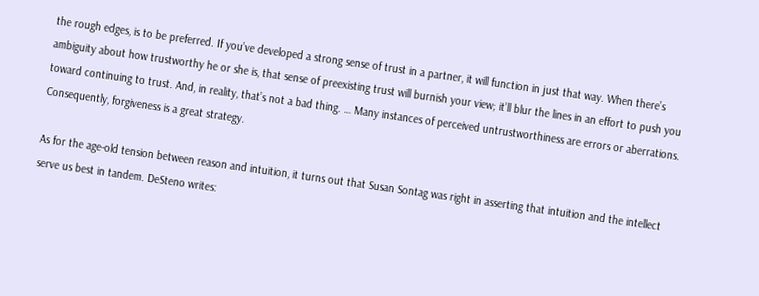the rough edges, is to be preferred. If you’ve developed a strong sense of trust in a partner, it will function in just that way. When there’s ambiguity about how trustworthy he or she is, that sense of preexisting trust will burnish your view; it’ll blur the lines in an effort to push you toward continuing to trust. And, in reality, that’s not a bad thing. … Many instances of perceived untrustworthiness are errors or aberrations. Consequently, forgiveness is a great strategy.

As for the age-old tension between reason and intuition, it turns out that Susan Sontag was right in asserting that intuition and the intellect serve us best in tandem. DeSteno writes: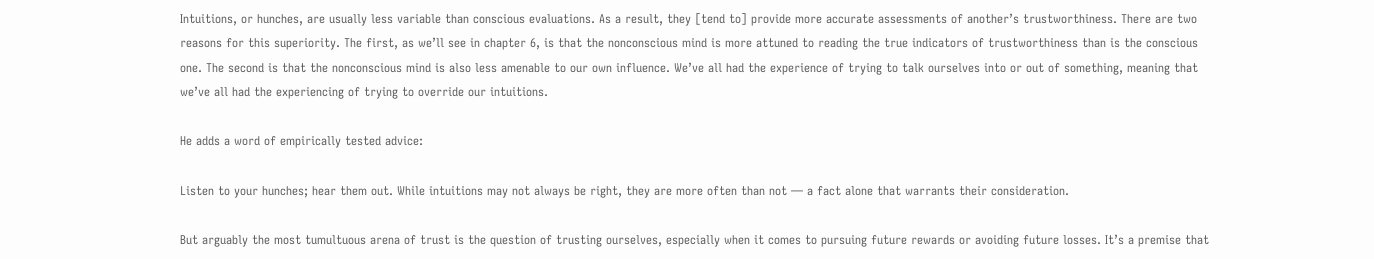Intuitions, or hunches, are usually less variable than conscious evaluations. As a result, they [tend to] provide more accurate assessments of another’s trustworthiness. There are two reasons for this superiority. The first, as we’ll see in chapter 6, is that the nonconscious mind is more attuned to reading the true indicators of trustworthiness than is the conscious one. The second is that the nonconscious mind is also less amenable to our own influence. We’ve all had the experience of trying to talk ourselves into or out of something, meaning that we’ve all had the experiencing of trying to override our intuitions.

He adds a word of empirically tested advice:

Listen to your hunches; hear them out. While intuitions may not always be right, they are more often than not — a fact alone that warrants their consideration.

But arguably the most tumultuous arena of trust is the question of trusting ourselves, especially when it comes to pursuing future rewards or avoiding future losses. It’s a premise that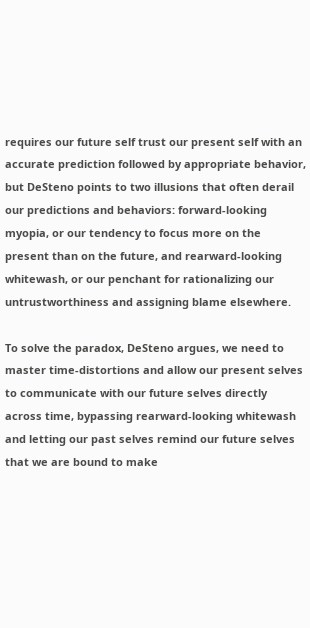requires our future self trust our present self with an accurate prediction followed by appropriate behavior, but DeSteno points to two illusions that often derail our predictions and behaviors: forward-looking myopia, or our tendency to focus more on the present than on the future, and rearward-looking whitewash, or our penchant for rationalizing our untrustworthiness and assigning blame elsewhere.

To solve the paradox, DeSteno argues, we need to master time-distortions and allow our present selves to communicate with our future selves directly across time, bypassing rearward-looking whitewash and letting our past selves remind our future selves that we are bound to make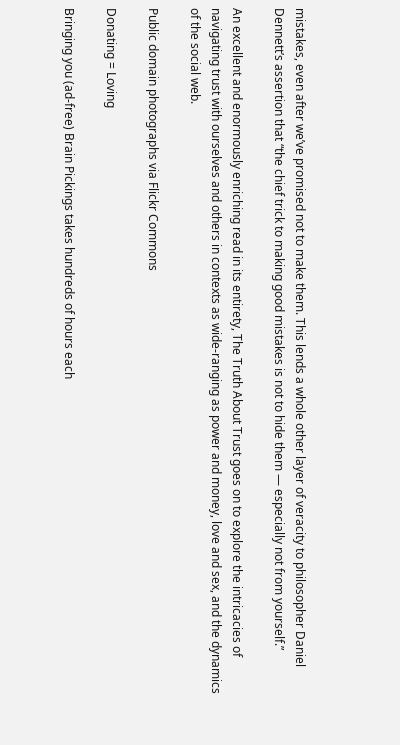mistakes, even after we’ve promised not to make them. This lends a whole other layer of veracity to philosopher Daniel Dennett’s assertion that “the chief trick to making good mistakes is not to hide them — especially not from yourself.”

An excellent and enormously enriching read in its entirety, The Truth About Trust goes on to explore the intricacies of navigating trust with ourselves and others in contexts as wide-ranging as power and money, love and sex, and the dynamics of the social web.

Public domain photographs via Flickr Commons

Donating = Loving

Bringing you (ad-free) Brain Pickings takes hundreds of hours each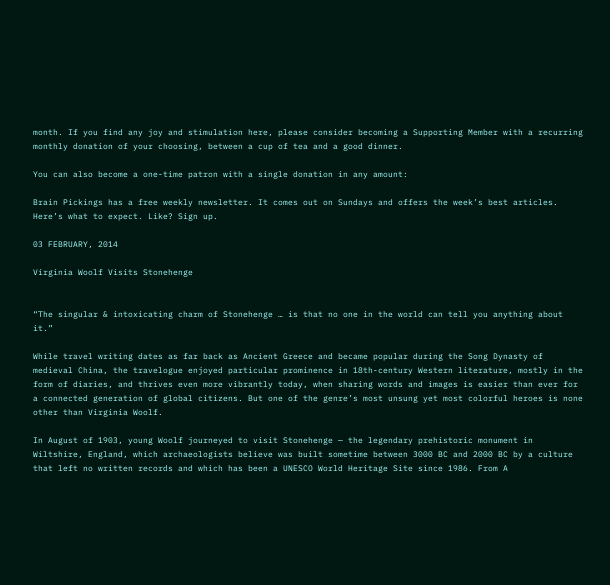month. If you find any joy and stimulation here, please consider becoming a Supporting Member with a recurring monthly donation of your choosing, between a cup of tea and a good dinner.

You can also become a one-time patron with a single donation in any amount:

Brain Pickings has a free weekly newsletter. It comes out on Sundays and offers the week’s best articles. Here’s what to expect. Like? Sign up.

03 FEBRUARY, 2014

Virginia Woolf Visits Stonehenge


“The singular & intoxicating charm of Stonehenge … is that no one in the world can tell you anything about it.”

While travel writing dates as far back as Ancient Greece and became popular during the Song Dynasty of medieval China, the travelogue enjoyed particular prominence in 18th-century Western literature, mostly in the form of diaries, and thrives even more vibrantly today, when sharing words and images is easier than ever for a connected generation of global citizens. But one of the genre’s most unsung yet most colorful heroes is none other than Virginia Woolf.

In August of 1903, young Woolf journeyed to visit Stonehenge — the legendary prehistoric monument in Wiltshire, England, which archaeologists believe was built sometime between 3000 BC and 2000 BC by a culture that left no written records and which has been a UNESCO World Heritage Site since 1986. From A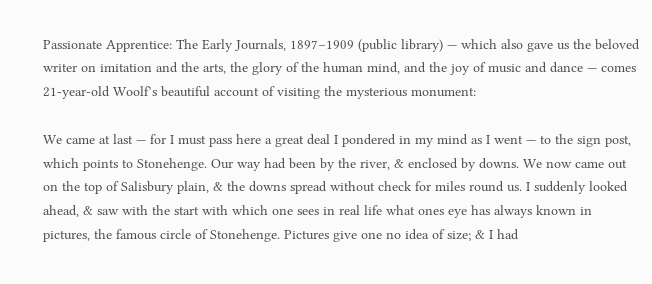Passionate Apprentice: The Early Journals, 1897–1909 (public library) — which also gave us the beloved writer on imitation and the arts, the glory of the human mind, and the joy of music and dance — comes 21-year-old Woolf’s beautiful account of visiting the mysterious monument:

We came at last — for I must pass here a great deal I pondered in my mind as I went — to the sign post, which points to Stonehenge. Our way had been by the river, & enclosed by downs. We now came out on the top of Salisbury plain, & the downs spread without check for miles round us. I suddenly looked ahead, & saw with the start with which one sees in real life what ones eye has always known in pictures, the famous circle of Stonehenge. Pictures give one no idea of size; & I had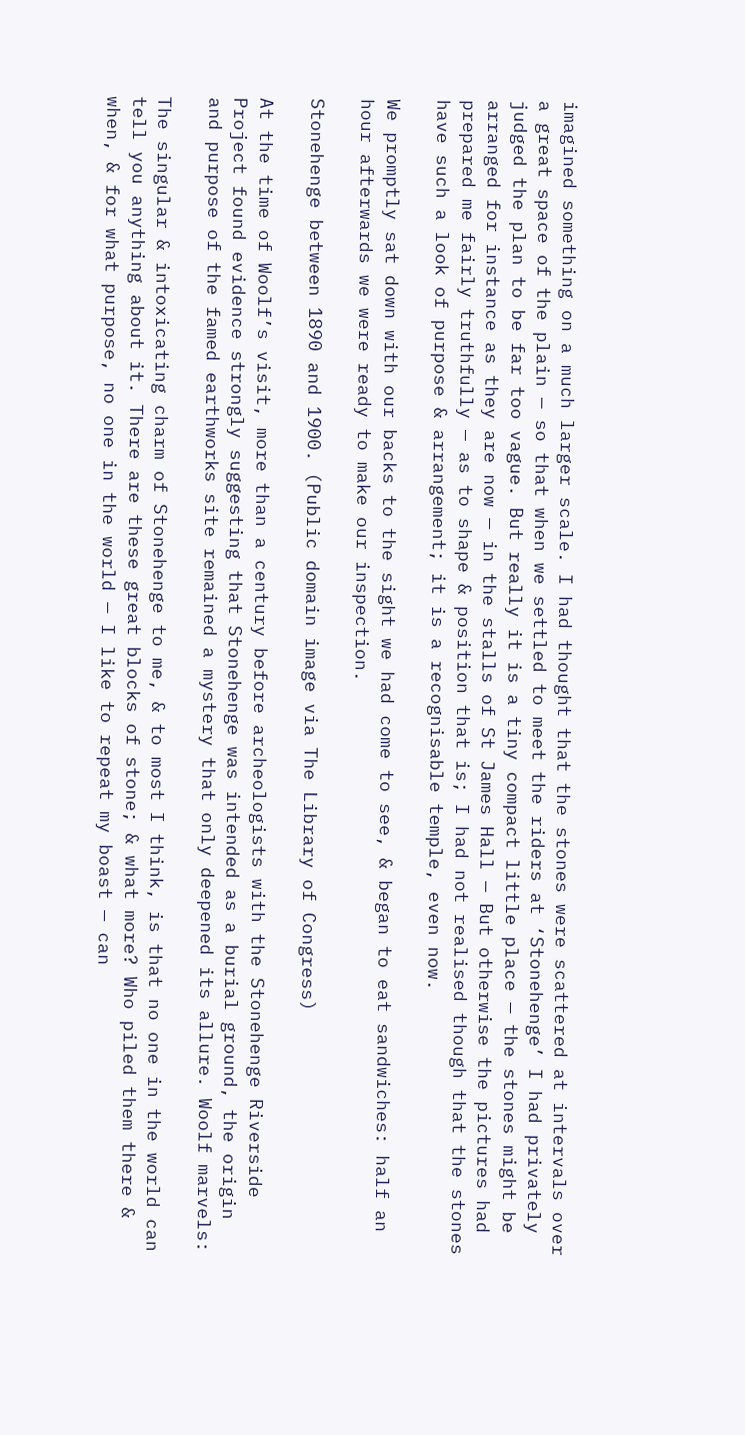imagined something on a much larger scale. I had thought that the stones were scattered at intervals over a great space of the plain — so that when we settled to meet the riders at ‘Stonehenge’ I had privately judged the plan to be far too vague. But really it is a tiny compact little place — the stones might be arranged for instance as they are now — in the stalls of St James Hall — But otherwise the pictures had prepared me fairly truthfully — as to shape & position that is; I had not realised though that the stones have such a look of purpose & arrangement; it is a recognisable temple, even now.

We promptly sat down with our backs to the sight we had come to see, & began to eat sandwiches: half an hour afterwards we were ready to make our inspection.

Stonehenge between 1890 and 1900. (Public domain image via The Library of Congress)

At the time of Woolf’s visit, more than a century before archeologists with the Stonehenge Riverside Project found evidence strongly suggesting that Stonehenge was intended as a burial ground, the origin and purpose of the famed earthworks site remained a mystery that only deepened its allure. Woolf marvels:

The singular & intoxicating charm of Stonehenge to me, & to most I think, is that no one in the world can tell you anything about it. There are these great blocks of stone; & what more? Who piled them there & when, & for what purpose, no one in the world — I like to repeat my boast — can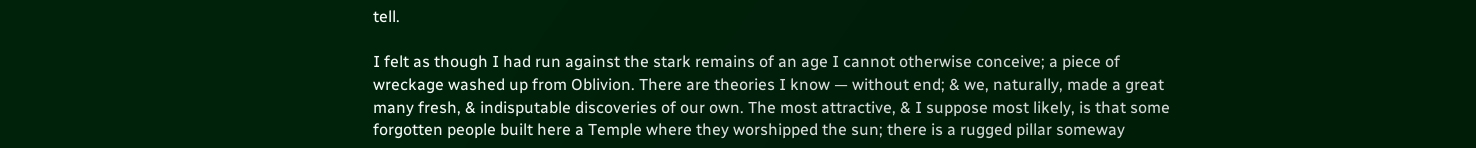tell.

I felt as though I had run against the stark remains of an age I cannot otherwise conceive; a piece of wreckage washed up from Oblivion. There are theories I know — without end; & we, naturally, made a great many fresh, & indisputable discoveries of our own. The most attractive, & I suppose most likely, is that some forgotten people built here a Temple where they worshipped the sun; there is a rugged pillar someway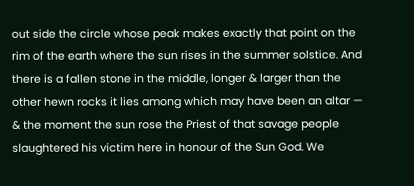out side the circle whose peak makes exactly that point on the rim of the earth where the sun rises in the summer solstice. And there is a fallen stone in the middle, longer & larger than the other hewn rocks it lies among which may have been an altar — & the moment the sun rose the Priest of that savage people slaughtered his victim here in honour of the Sun God. We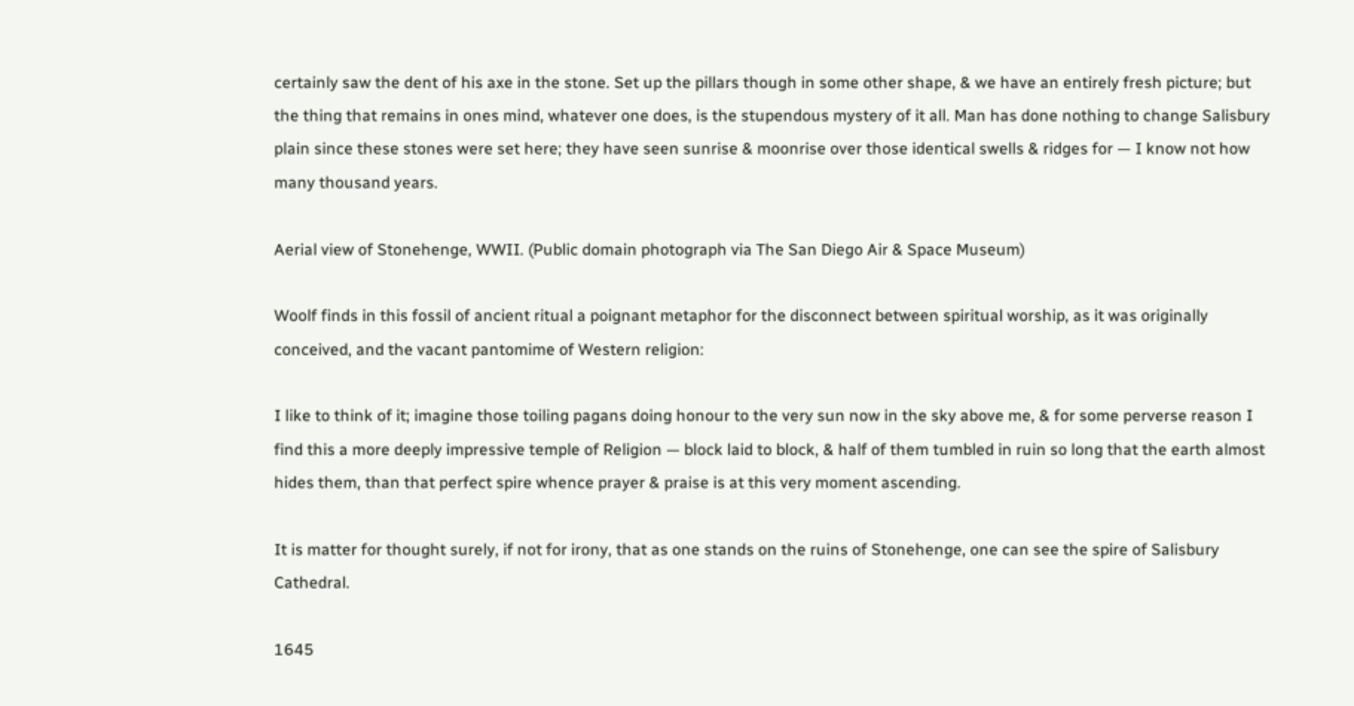certainly saw the dent of his axe in the stone. Set up the pillars though in some other shape, & we have an entirely fresh picture; but the thing that remains in ones mind, whatever one does, is the stupendous mystery of it all. Man has done nothing to change Salisbury plain since these stones were set here; they have seen sunrise & moonrise over those identical swells & ridges for — I know not how many thousand years.

Aerial view of Stonehenge, WWII. (Public domain photograph via The San Diego Air & Space Museum)

Woolf finds in this fossil of ancient ritual a poignant metaphor for the disconnect between spiritual worship, as it was originally conceived, and the vacant pantomime of Western religion:

I like to think of it; imagine those toiling pagans doing honour to the very sun now in the sky above me, & for some perverse reason I find this a more deeply impressive temple of Religion — block laid to block, & half of them tumbled in ruin so long that the earth almost hides them, than that perfect spire whence prayer & praise is at this very moment ascending.

It is matter for thought surely, if not for irony, that as one stands on the ruins of Stonehenge, one can see the spire of Salisbury Cathedral.

1645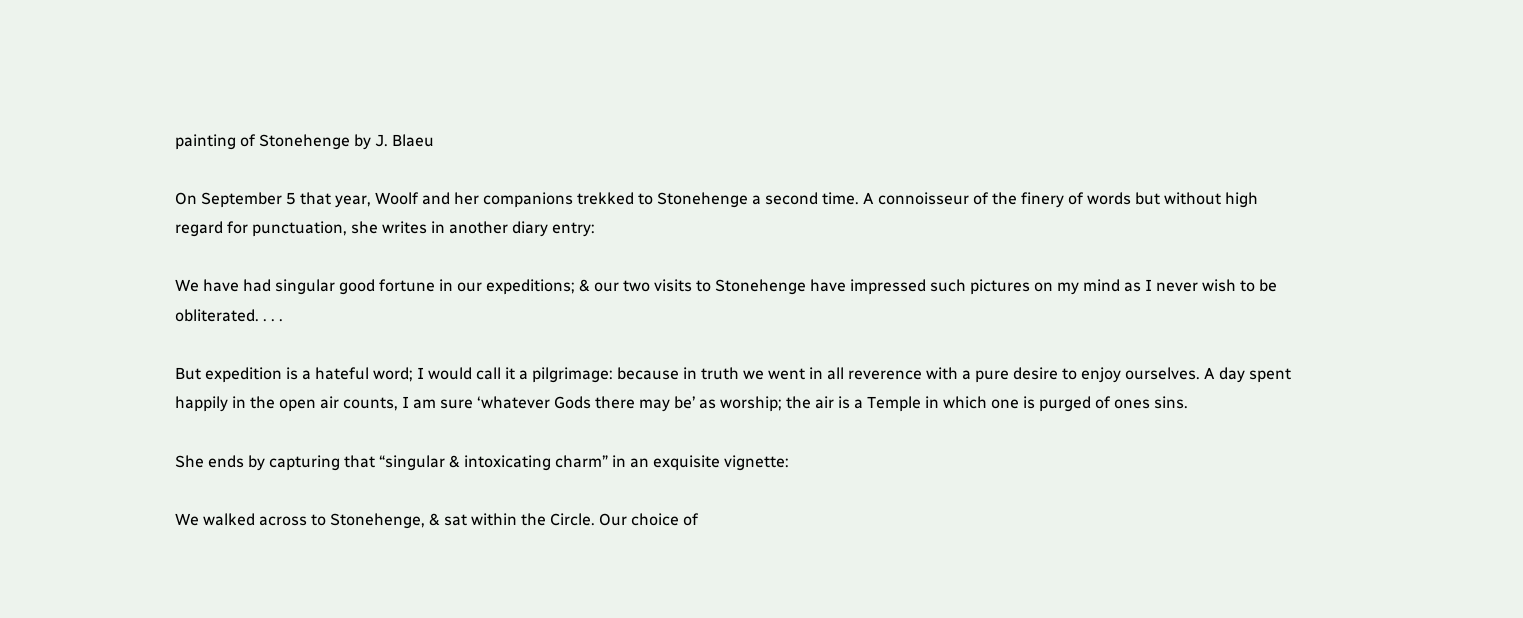painting of Stonehenge by J. Blaeu

On September 5 that year, Woolf and her companions trekked to Stonehenge a second time. A connoisseur of the finery of words but without high regard for punctuation, she writes in another diary entry:

We have had singular good fortune in our expeditions; & our two visits to Stonehenge have impressed such pictures on my mind as I never wish to be obliterated. . . .

But expedition is a hateful word; I would call it a pilgrimage: because in truth we went in all reverence with a pure desire to enjoy ourselves. A day spent happily in the open air counts, I am sure ‘whatever Gods there may be’ as worship; the air is a Temple in which one is purged of ones sins.

She ends by capturing that “singular & intoxicating charm” in an exquisite vignette:

We walked across to Stonehenge, & sat within the Circle. Our choice of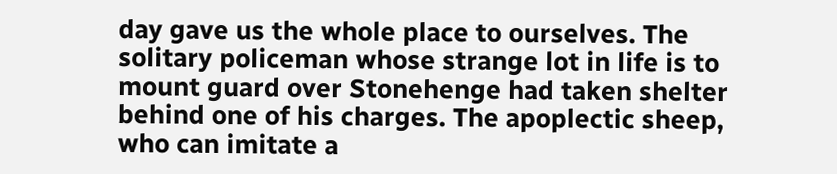day gave us the whole place to ourselves. The solitary policeman whose strange lot in life is to mount guard over Stonehenge had taken shelter behind one of his charges. The apoplectic sheep, who can imitate a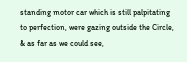standing motor car which is still palpitating to perfection, were gazing outside the Circle, & as far as we could see,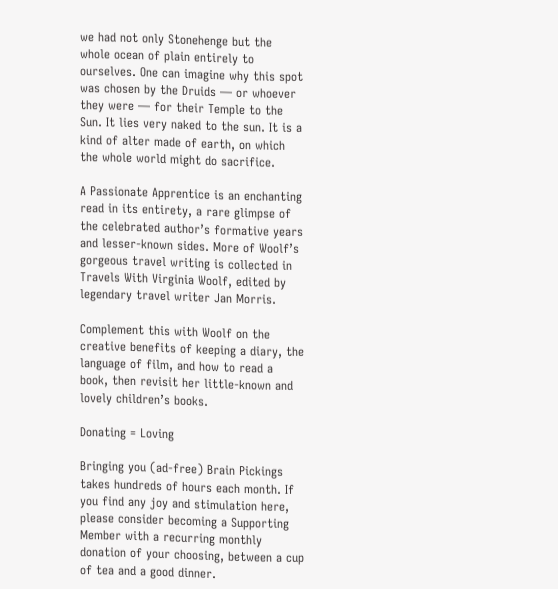we had not only Stonehenge but the whole ocean of plain entirely to ourselves. One can imagine why this spot was chosen by the Druids — or whoever they were — for their Temple to the Sun. It lies very naked to the sun. It is a kind of alter made of earth, on which the whole world might do sacrifice.

A Passionate Apprentice is an enchanting read in its entirety, a rare glimpse of the celebrated author’s formative years and lesser-known sides. More of Woolf’s gorgeous travel writing is collected in Travels With Virginia Woolf, edited by legendary travel writer Jan Morris.

Complement this with Woolf on the creative benefits of keeping a diary, the language of film, and how to read a book, then revisit her little-known and lovely children’s books.

Donating = Loving

Bringing you (ad-free) Brain Pickings takes hundreds of hours each month. If you find any joy and stimulation here, please consider becoming a Supporting Member with a recurring monthly donation of your choosing, between a cup of tea and a good dinner.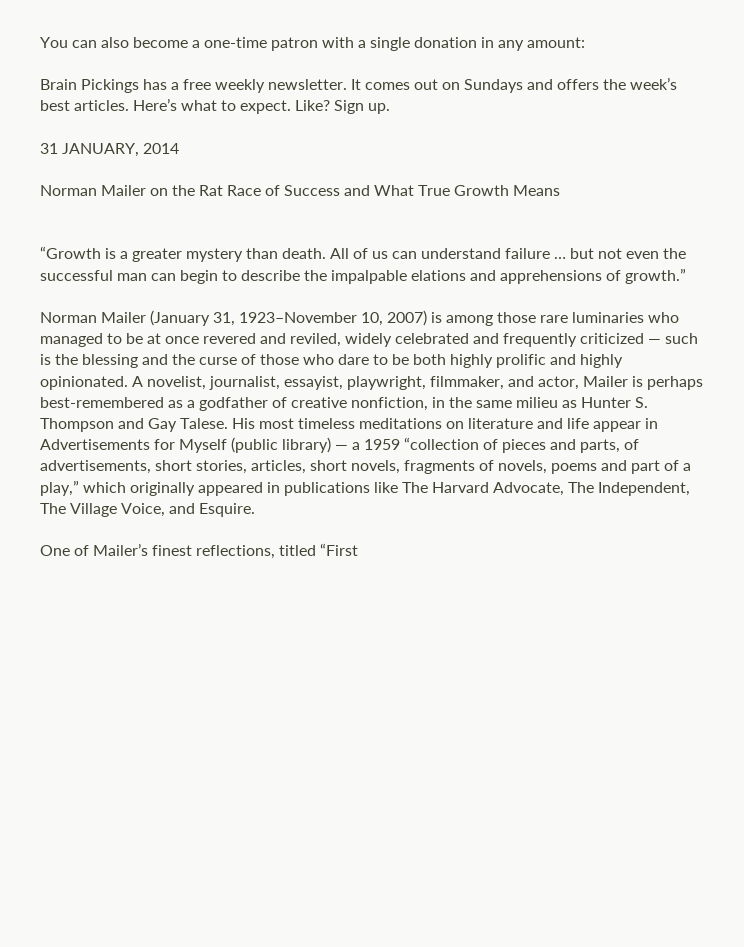You can also become a one-time patron with a single donation in any amount:

Brain Pickings has a free weekly newsletter. It comes out on Sundays and offers the week’s best articles. Here’s what to expect. Like? Sign up.

31 JANUARY, 2014

Norman Mailer on the Rat Race of Success and What True Growth Means


“Growth is a greater mystery than death. All of us can understand failure … but not even the successful man can begin to describe the impalpable elations and apprehensions of growth.”

Norman Mailer (January 31, 1923–November 10, 2007) is among those rare luminaries who managed to be at once revered and reviled, widely celebrated and frequently criticized — such is the blessing and the curse of those who dare to be both highly prolific and highly opinionated. A novelist, journalist, essayist, playwright, filmmaker, and actor, Mailer is perhaps best-remembered as a godfather of creative nonfiction, in the same milieu as Hunter S. Thompson and Gay Talese. His most timeless meditations on literature and life appear in Advertisements for Myself (public library) — a 1959 “collection of pieces and parts, of advertisements, short stories, articles, short novels, fragments of novels, poems and part of a play,” which originally appeared in publications like The Harvard Advocate, The Independent, The Village Voice, and Esquire.

One of Mailer’s finest reflections, titled “First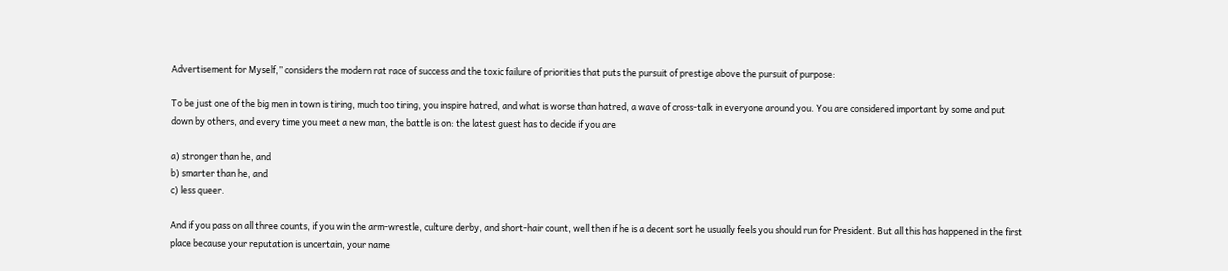Advertisement for Myself,” considers the modern rat race of success and the toxic failure of priorities that puts the pursuit of prestige above the pursuit of purpose:

To be just one of the big men in town is tiring, much too tiring, you inspire hatred, and what is worse than hatred, a wave of cross-talk in everyone around you. You are considered important by some and put down by others, and every time you meet a new man, the battle is on: the latest guest has to decide if you are

a) stronger than he, and
b) smarter than he, and
c) less queer.

And if you pass on all three counts, if you win the arm-wrestle, culture derby, and short-hair count, well then if he is a decent sort he usually feels you should run for President. But all this has happened in the first place because your reputation is uncertain, your name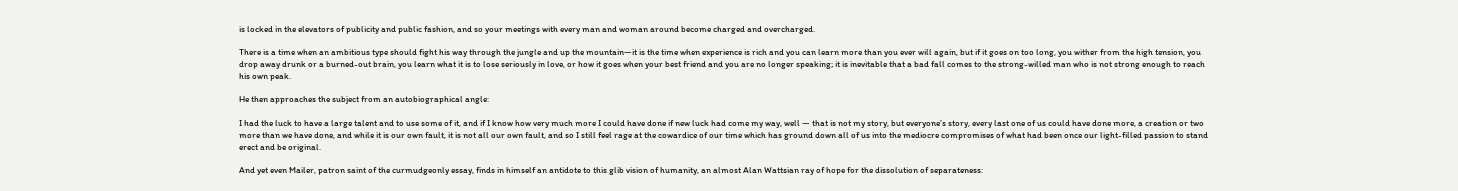is locked in the elevators of publicity and public fashion, and so your meetings with every man and woman around become charged and overcharged.

There is a time when an ambitious type should fight his way through the jungle and up the mountain—it is the time when experience is rich and you can learn more than you ever will again, but if it goes on too long, you wither from the high tension, you drop away drunk or a burned-out brain, you learn what it is to lose seriously in love, or how it goes when your best friend and you are no longer speaking; it is inevitable that a bad fall comes to the strong-willed man who is not strong enough to reach his own peak.

He then approaches the subject from an autobiographical angle:

I had the luck to have a large talent and to use some of it, and if I know how very much more I could have done if new luck had come my way, well — that is not my story, but everyone’s story, every last one of us could have done more, a creation or two more than we have done, and while it is our own fault, it is not all our own fault, and so I still feel rage at the cowardice of our time which has ground down all of us into the mediocre compromises of what had been once our light-filled passion to stand erect and be original.

And yet even Mailer, patron saint of the curmudgeonly essay, finds in himself an antidote to this glib vision of humanity, an almost Alan Wattsian ray of hope for the dissolution of separateness: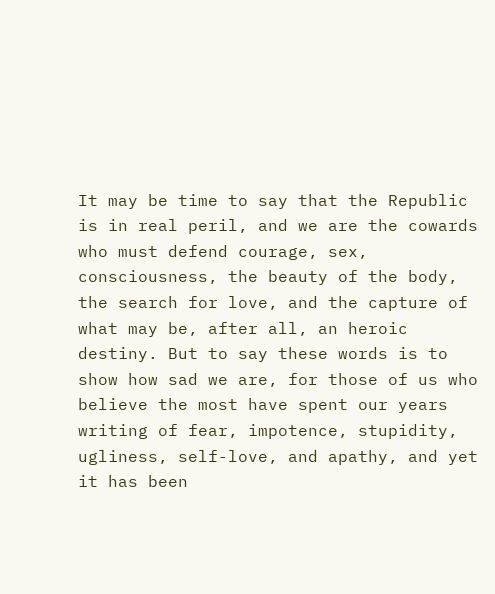It may be time to say that the Republic is in real peril, and we are the cowards who must defend courage, sex, consciousness, the beauty of the body, the search for love, and the capture of what may be, after all, an heroic destiny. But to say these words is to show how sad we are, for those of us who believe the most have spent our years writing of fear, impotence, stupidity, ugliness, self-love, and apathy, and yet it has been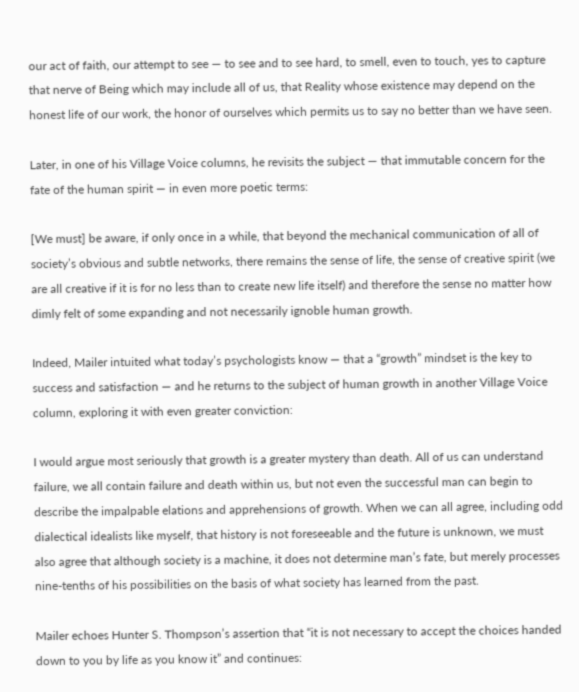our act of faith, our attempt to see — to see and to see hard, to smell, even to touch, yes to capture that nerve of Being which may include all of us, that Reality whose existence may depend on the honest life of our work, the honor of ourselves which permits us to say no better than we have seen.

Later, in one of his Village Voice columns, he revisits the subject — that immutable concern for the fate of the human spirit — in even more poetic terms:

[We must] be aware, if only once in a while, that beyond the mechanical communication of all of society’s obvious and subtle networks, there remains the sense of life, the sense of creative spirit (we are all creative if it is for no less than to create new life itself) and therefore the sense no matter how dimly felt of some expanding and not necessarily ignoble human growth.

Indeed, Mailer intuited what today’s psychologists know — that a “growth” mindset is the key to success and satisfaction — and he returns to the subject of human growth in another Village Voice column, exploring it with even greater conviction:

I would argue most seriously that growth is a greater mystery than death. All of us can understand failure, we all contain failure and death within us, but not even the successful man can begin to describe the impalpable elations and apprehensions of growth. When we can all agree, including odd dialectical idealists like myself, that history is not foreseeable and the future is unknown, we must also agree that although society is a machine, it does not determine man’s fate, but merely processes nine-tenths of his possibilities on the basis of what society has learned from the past.

Mailer echoes Hunter S. Thompson’s assertion that “it is not necessary to accept the choices handed down to you by life as you know it” and continues: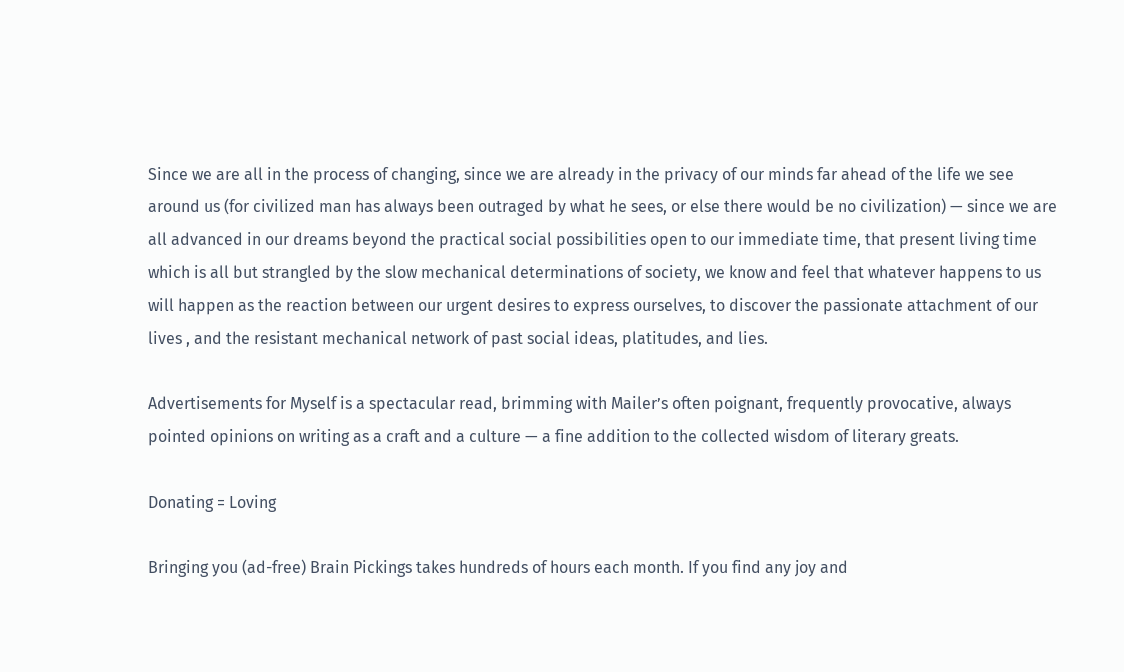Since we are all in the process of changing, since we are already in the privacy of our minds far ahead of the life we see around us (for civilized man has always been outraged by what he sees, or else there would be no civilization) — since we are all advanced in our dreams beyond the practical social possibilities open to our immediate time, that present living time which is all but strangled by the slow mechanical determinations of society, we know and feel that whatever happens to us will happen as the reaction between our urgent desires to express ourselves, to discover the passionate attachment of our lives , and the resistant mechanical network of past social ideas, platitudes, and lies.

Advertisements for Myself is a spectacular read, brimming with Mailer’s often poignant, frequently provocative, always pointed opinions on writing as a craft and a culture — a fine addition to the collected wisdom of literary greats.

Donating = Loving

Bringing you (ad-free) Brain Pickings takes hundreds of hours each month. If you find any joy and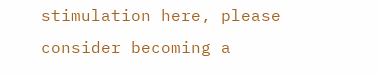stimulation here, please consider becoming a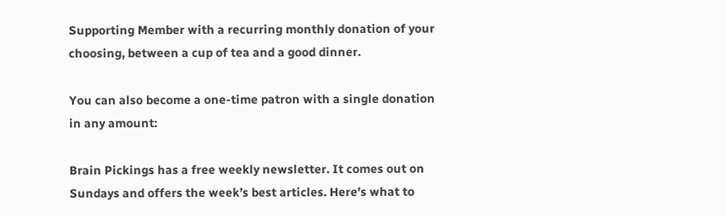Supporting Member with a recurring monthly donation of your choosing, between a cup of tea and a good dinner.

You can also become a one-time patron with a single donation in any amount:

Brain Pickings has a free weekly newsletter. It comes out on Sundays and offers the week’s best articles. Here’s what to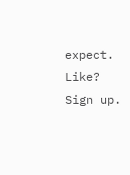expect. Like? Sign up.